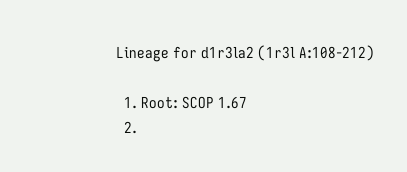Lineage for d1r3la2 (1r3l A:108-212)

  1. Root: SCOP 1.67
  2.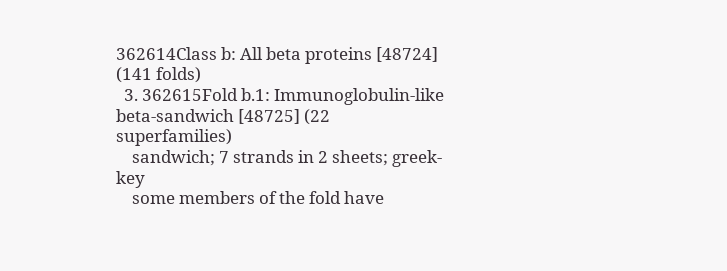362614Class b: All beta proteins [48724] (141 folds)
  3. 362615Fold b.1: Immunoglobulin-like beta-sandwich [48725] (22 superfamilies)
    sandwich; 7 strands in 2 sheets; greek-key
    some members of the fold have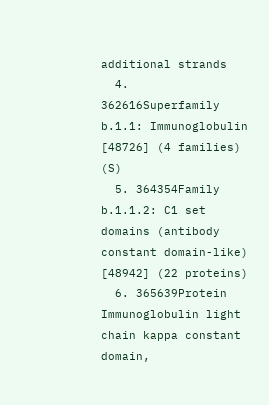additional strands
  4. 362616Superfamily b.1.1: Immunoglobulin [48726] (4 families) (S)
  5. 364354Family b.1.1.2: C1 set domains (antibody constant domain-like) [48942] (22 proteins)
  6. 365639Protein Immunoglobulin light chain kappa constant domain,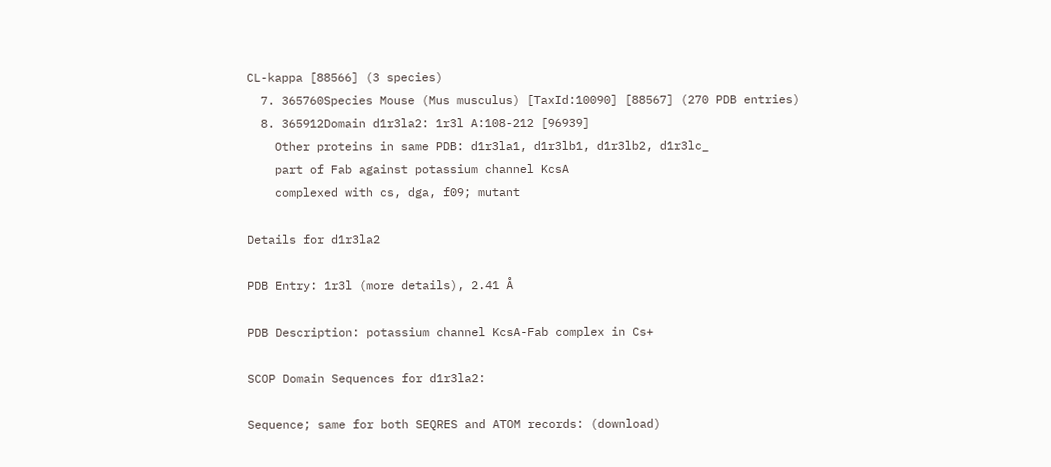CL-kappa [88566] (3 species)
  7. 365760Species Mouse (Mus musculus) [TaxId:10090] [88567] (270 PDB entries)
  8. 365912Domain d1r3la2: 1r3l A:108-212 [96939]
    Other proteins in same PDB: d1r3la1, d1r3lb1, d1r3lb2, d1r3lc_
    part of Fab against potassium channel KcsA
    complexed with cs, dga, f09; mutant

Details for d1r3la2

PDB Entry: 1r3l (more details), 2.41 Å

PDB Description: potassium channel KcsA-Fab complex in Cs+

SCOP Domain Sequences for d1r3la2:

Sequence; same for both SEQRES and ATOM records: (download)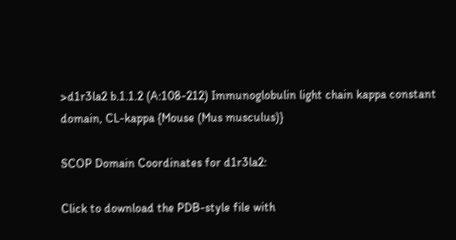>d1r3la2 b.1.1.2 (A:108-212) Immunoglobulin light chain kappa constant domain, CL-kappa {Mouse (Mus musculus)}

SCOP Domain Coordinates for d1r3la2:

Click to download the PDB-style file with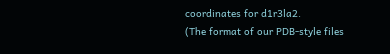coordinates for d1r3la2.
(The format of our PDB-style files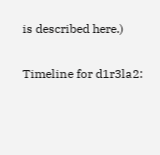is described here.)

Timeline for d1r3la2: